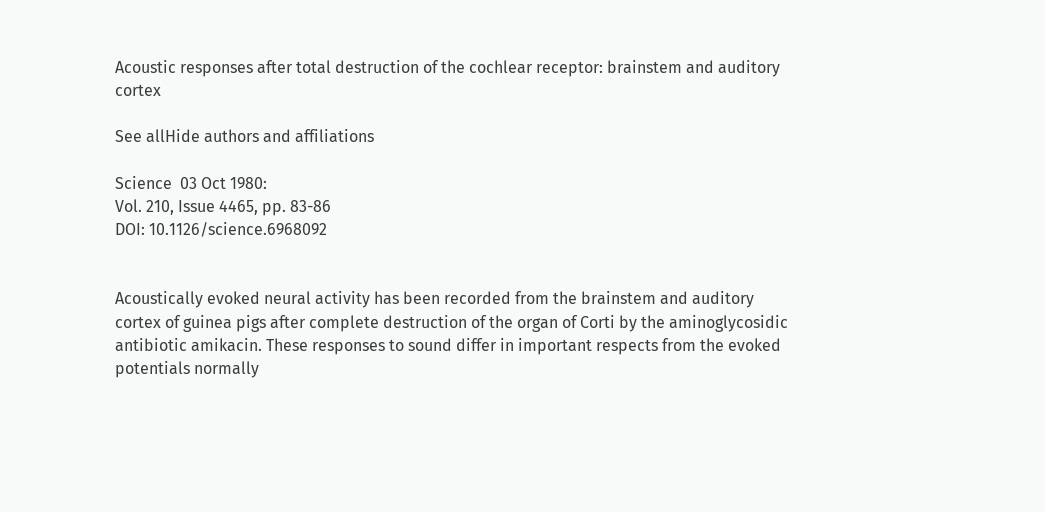Acoustic responses after total destruction of the cochlear receptor: brainstem and auditory cortex

See allHide authors and affiliations

Science  03 Oct 1980:
Vol. 210, Issue 4465, pp. 83-86
DOI: 10.1126/science.6968092


Acoustically evoked neural activity has been recorded from the brainstem and auditory cortex of guinea pigs after complete destruction of the organ of Corti by the aminoglycosidic antibiotic amikacin. These responses to sound differ in important respects from the evoked potentials normally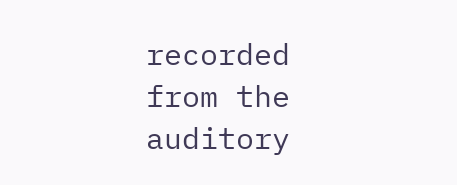recorded from the auditory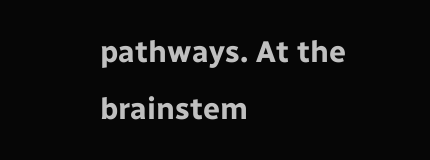pathways. At the brainstem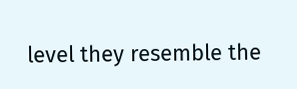level they resemble the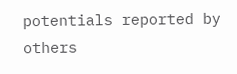potentials reported by others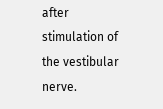after stimulation of the vestibular nerve.